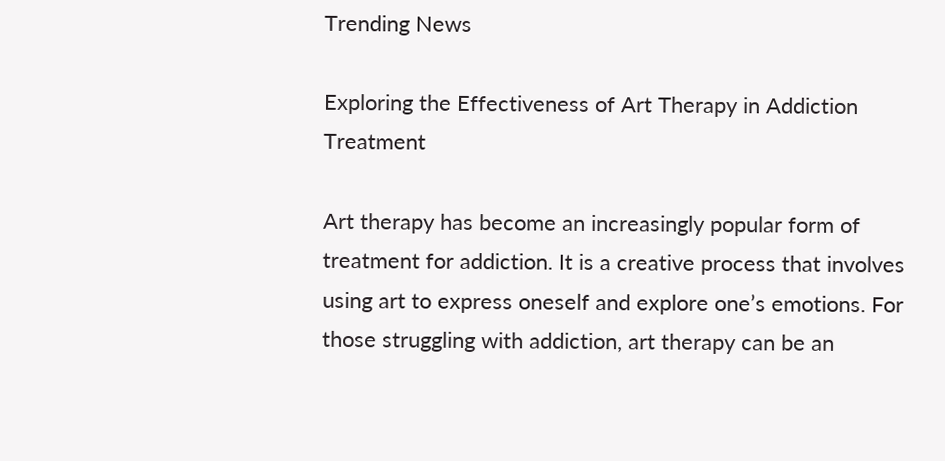Trending News

Exploring the Effectiveness of Art Therapy in Addiction Treatment

Art therapy has become an increasingly popular form of treatment for addiction. It is a creative process that involves using art to express oneself and explore one’s emotions. For those struggling with addiction, art therapy can be an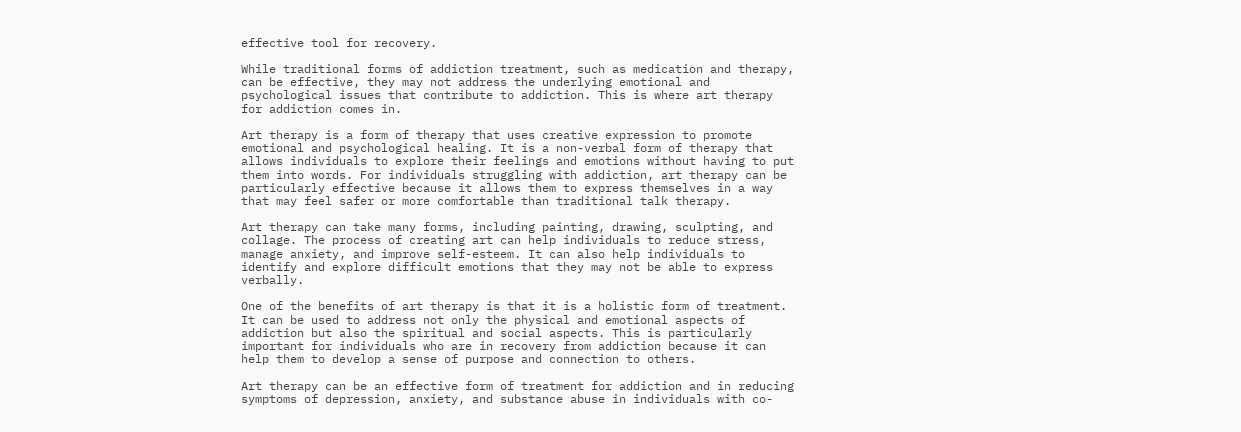effective tool for recovery.

While traditional forms of addiction treatment, such as medication and therapy, can be effective, they may not address the underlying emotional and psychological issues that contribute to addiction. This is where art therapy for addiction comes in.

Art therapy is a form of therapy that uses creative expression to promote emotional and psychological healing. It is a non-verbal form of therapy that allows individuals to explore their feelings and emotions without having to put them into words. For individuals struggling with addiction, art therapy can be particularly effective because it allows them to express themselves in a way that may feel safer or more comfortable than traditional talk therapy.

Art therapy can take many forms, including painting, drawing, sculpting, and collage. The process of creating art can help individuals to reduce stress, manage anxiety, and improve self-esteem. It can also help individuals to identify and explore difficult emotions that they may not be able to express verbally.

One of the benefits of art therapy is that it is a holistic form of treatment. It can be used to address not only the physical and emotional aspects of addiction but also the spiritual and social aspects. This is particularly important for individuals who are in recovery from addiction because it can help them to develop a sense of purpose and connection to others.

Art therapy can be an effective form of treatment for addiction and in reducing symptoms of depression, anxiety, and substance abuse in individuals with co-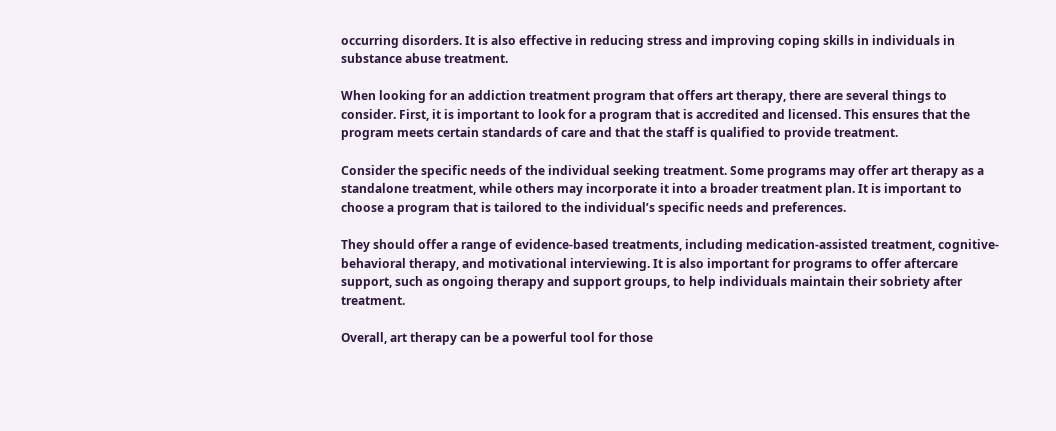occurring disorders. It is also effective in reducing stress and improving coping skills in individuals in substance abuse treatment.

When looking for an addiction treatment program that offers art therapy, there are several things to consider. First, it is important to look for a program that is accredited and licensed. This ensures that the program meets certain standards of care and that the staff is qualified to provide treatment.

Consider the specific needs of the individual seeking treatment. Some programs may offer art therapy as a standalone treatment, while others may incorporate it into a broader treatment plan. It is important to choose a program that is tailored to the individual’s specific needs and preferences.

They should offer a range of evidence-based treatments, including medication-assisted treatment, cognitive-behavioral therapy, and motivational interviewing. It is also important for programs to offer aftercare support, such as ongoing therapy and support groups, to help individuals maintain their sobriety after treatment.

Overall, art therapy can be a powerful tool for those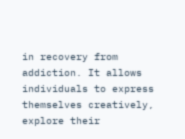in recovery from addiction. It allows individuals to express themselves creatively, explore their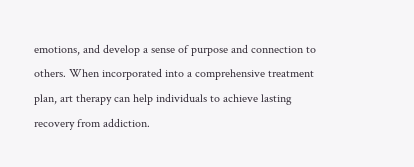emotions, and develop a sense of purpose and connection to others. When incorporated into a comprehensive treatment plan, art therapy can help individuals to achieve lasting recovery from addiction.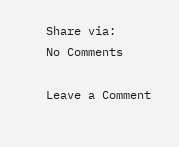Share via:
No Comments

Leave a Comment